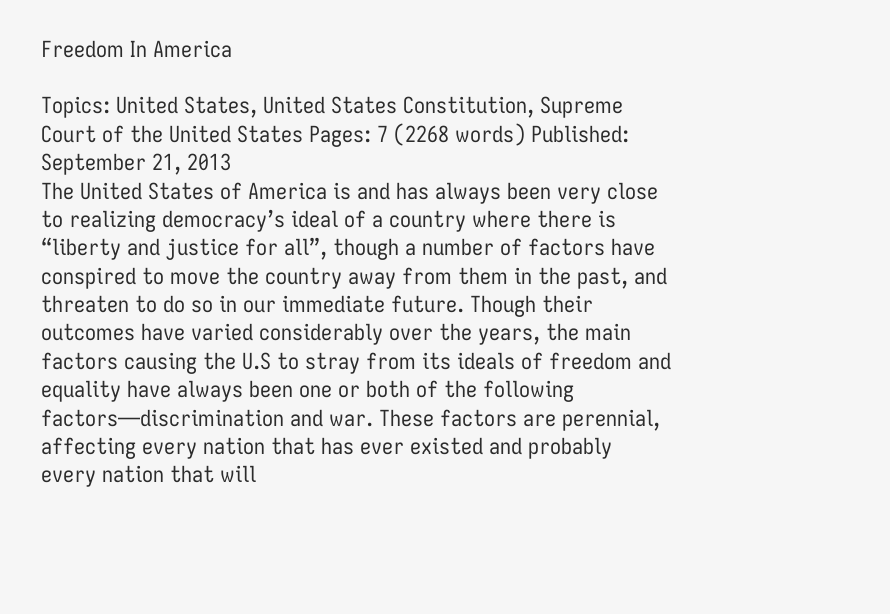Freedom In America

Topics: United States, United States Constitution, Supreme Court of the United States Pages: 7 (2268 words) Published: September 21, 2013
The United States of America is and has always been very close to realizing democracy’s ideal of a country where there is “liberty and justice for all”, though a number of factors have conspired to move the country away from them in the past, and threaten to do so in our immediate future. Though their outcomes have varied considerably over the years, the main factors causing the U.S to stray from its ideals of freedom and equality have always been one or both of the following factors—discrimination and war. These factors are perennial, affecting every nation that has ever existed and probably every nation that will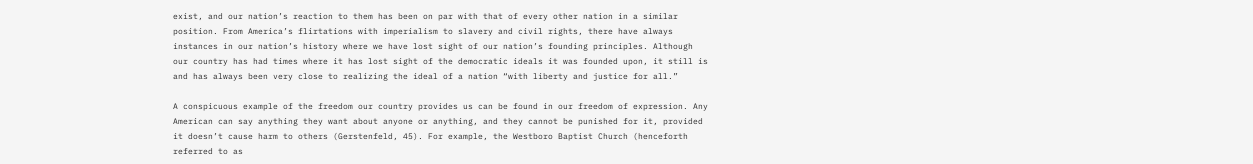exist, and our nation’s reaction to them has been on par with that of every other nation in a similar position. From America’s flirtations with imperialism to slavery and civil rights, there have always instances in our nation’s history where we have lost sight of our nation’s founding principles. Although our country has had times where it has lost sight of the democratic ideals it was founded upon, it still is and has always been very close to realizing the ideal of a nation “with liberty and justice for all.”

A conspicuous example of the freedom our country provides us can be found in our freedom of expression. Any American can say anything they want about anyone or anything, and they cannot be punished for it, provided it doesn’t cause harm to others (Gerstenfeld, 45). For example, the Westboro Baptist Church (henceforth referred to as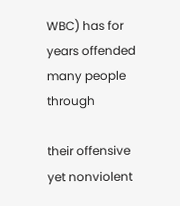WBC) has for years offended many people through

their offensive yet nonviolent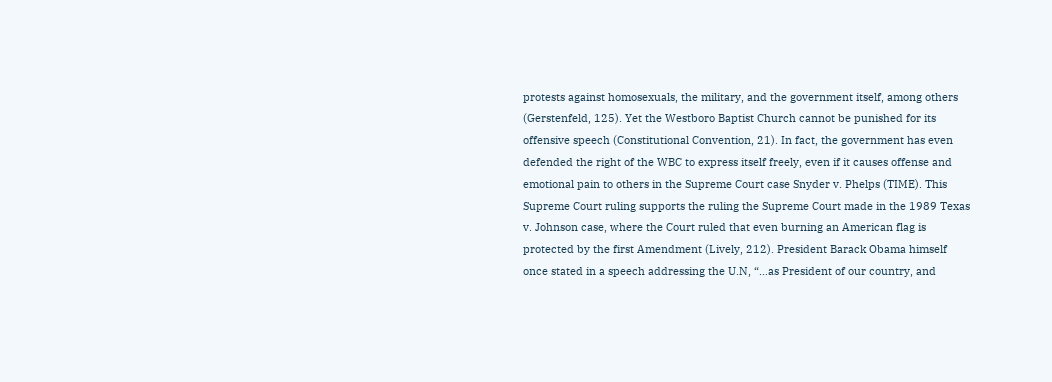protests against homosexuals, the military, and the government itself, among others (Gerstenfeld, 125). Yet the Westboro Baptist Church cannot be punished for its offensive speech (Constitutional Convention, 21). In fact, the government has even defended the right of the WBC to express itself freely, even if it causes offense and emotional pain to others in the Supreme Court case Snyder v. Phelps (TIME). This Supreme Court ruling supports the ruling the Supreme Court made in the 1989 Texas v. Johnson case, where the Court ruled that even burning an American flag is protected by the first Amendment (Lively, 212). President Barack Obama himself once stated in a speech addressing the U.N, “…as President of our country, and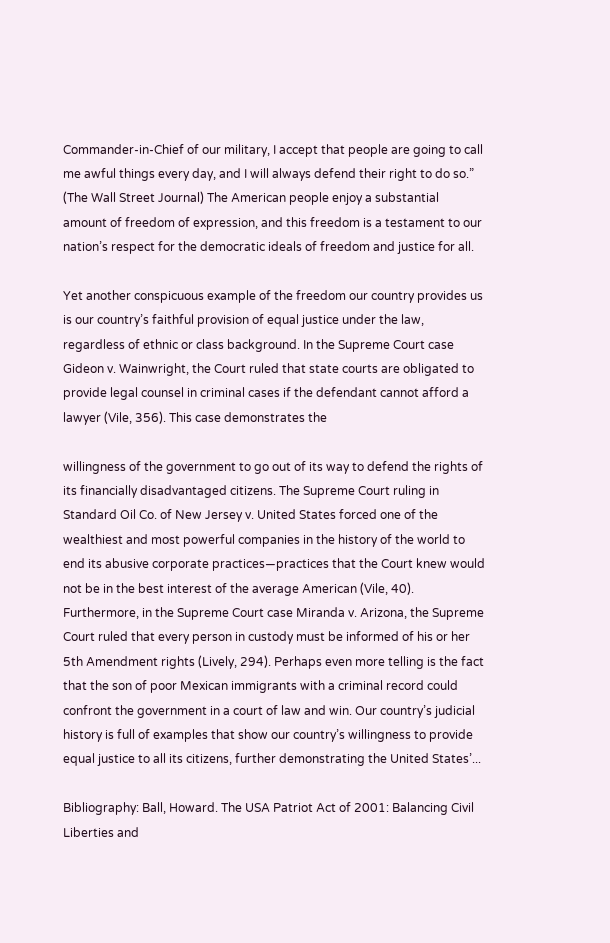Commander-in-Chief of our military, I accept that people are going to call me awful things every day, and I will always defend their right to do so.” (The Wall Street Journal) The American people enjoy a substantial amount of freedom of expression, and this freedom is a testament to our nation’s respect for the democratic ideals of freedom and justice for all.

Yet another conspicuous example of the freedom our country provides us is our country’s faithful provision of equal justice under the law, regardless of ethnic or class background. In the Supreme Court case Gideon v. Wainwright, the Court ruled that state courts are obligated to provide legal counsel in criminal cases if the defendant cannot afford a lawyer (Vile, 356). This case demonstrates the

willingness of the government to go out of its way to defend the rights of its financially disadvantaged citizens. The Supreme Court ruling in Standard Oil Co. of New Jersey v. United States forced one of the wealthiest and most powerful companies in the history of the world to end its abusive corporate practices—practices that the Court knew would not be in the best interest of the average American (Vile, 40). Furthermore, in the Supreme Court case Miranda v. Arizona, the Supreme Court ruled that every person in custody must be informed of his or her 5th Amendment rights (Lively, 294). Perhaps even more telling is the fact that the son of poor Mexican immigrants with a criminal record could confront the government in a court of law and win. Our country’s judicial history is full of examples that show our country’s willingness to provide equal justice to all its citizens, further demonstrating the United States’...

Bibliography: Ball, Howard. The USA Patriot Act of 2001: Balancing Civil Liberties and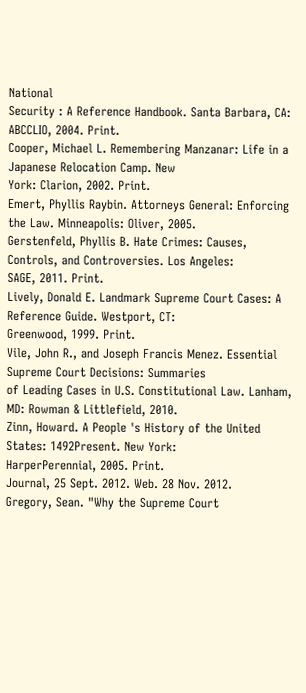National
Security : A Reference Handbook. Santa Barbara, CA: ABCCLIO, 2004. Print.
Cooper, Michael L. Remembering Manzanar: Life in a Japanese Relocation Camp. New
York: Clarion, 2002. Print.
Emert, Phyllis Raybin. Attorneys General: Enforcing the Law. Minneapolis: Oliver, 2005.
Gerstenfeld, Phyllis B. Hate Crimes: Causes, Controls, and Controversies. Los Angeles:
SAGE, 2011. Print.
Lively, Donald E. Landmark Supreme Court Cases: A Reference Guide. Westport, CT:
Greenwood, 1999. Print.
Vile, John R., and Joseph Francis Menez. Essential Supreme Court Decisions: Summaries
of Leading Cases in U.S. Constitutional Law. Lanham, MD: Rowman & Littlefield, 2010.
Zinn, Howard. A People 's History of the United States: 1492Present. New York:
HarperPerennial, 2005. Print.
Journal, 25 Sept. 2012. Web. 28 Nov. 2012.
Gregory, Sean. "Why the Supreme Court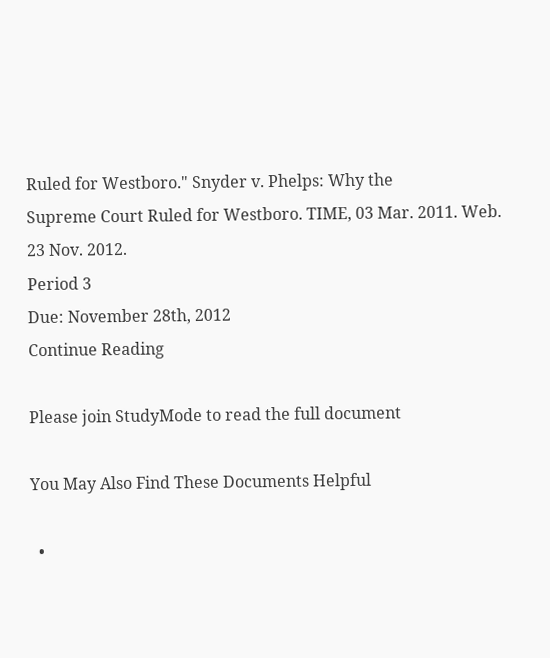Ruled for Westboro." Snyder v. Phelps: Why the
Supreme Court Ruled for Westboro. TIME, 03 Mar. 2011. Web. 23 Nov. 2012.
Period 3
Due: November 28th, 2012
Continue Reading

Please join StudyMode to read the full document

You May Also Find These Documents Helpful

  •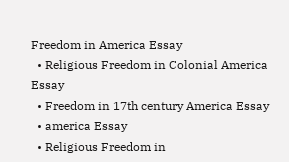Freedom in America Essay
  • Religious Freedom in Colonial America Essay
  • Freedom in 17th century America Essay
  • america Essay
  • Religious Freedom in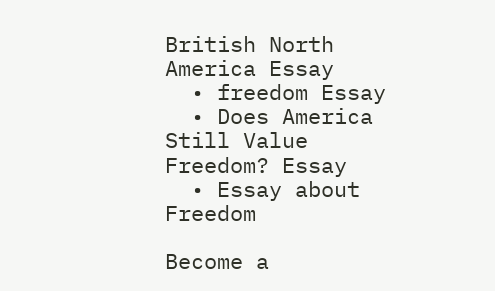British North America Essay
  • freedom Essay
  • Does America Still Value Freedom? Essay
  • Essay about Freedom

Become a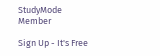StudyMode Member

Sign Up - It's Free